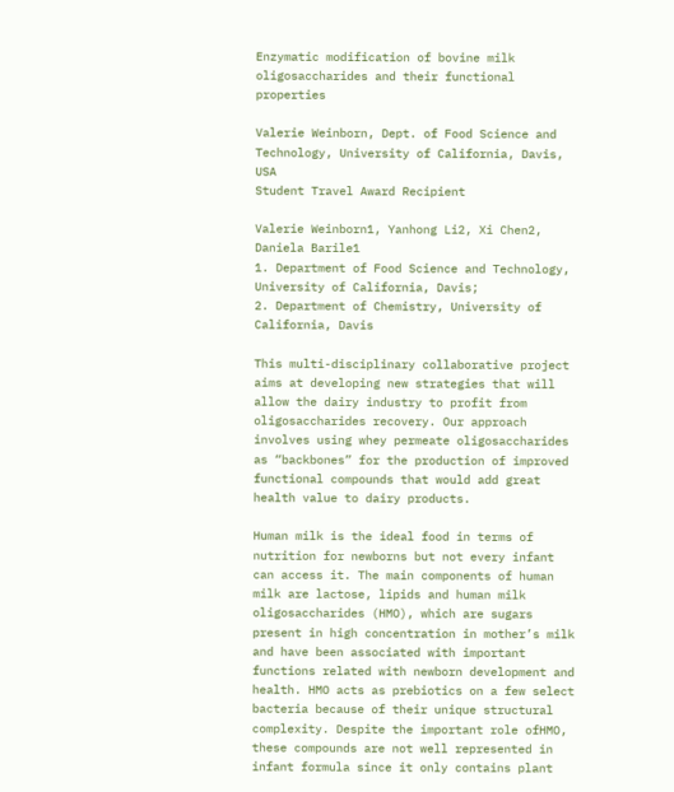Enzymatic modification of bovine milk oligosaccharides and their functional properties

Valerie Weinborn, Dept. of Food Science and Technology, University of California, Davis, USA
Student Travel Award Recipient

Valerie Weinborn1, Yanhong Li2, Xi Chen2, Daniela Barile1
1. Department of Food Science and Technology, University of California, Davis;
2. Department of Chemistry, University of California, Davis

This multi-disciplinary collaborative project aims at developing new strategies that will allow the dairy industry to profit from oligosaccharides recovery. Our approach involves using whey permeate oligosaccharides as “backbones” for the production of improved functional compounds that would add great health value to dairy products.

Human milk is the ideal food in terms of nutrition for newborns but not every infant can access it. The main components of human milk are lactose, lipids and human milk oligosaccharides (HMO), which are sugars present in high concentration in mother’s milk and have been associated with important functions related with newborn development and health. HMO acts as prebiotics on a few select bacteria because of their unique structural complexity. Despite the important role ofHMO, these compounds are not well represented in infant formula since it only contains plant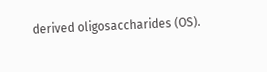derived oligosaccharides (OS).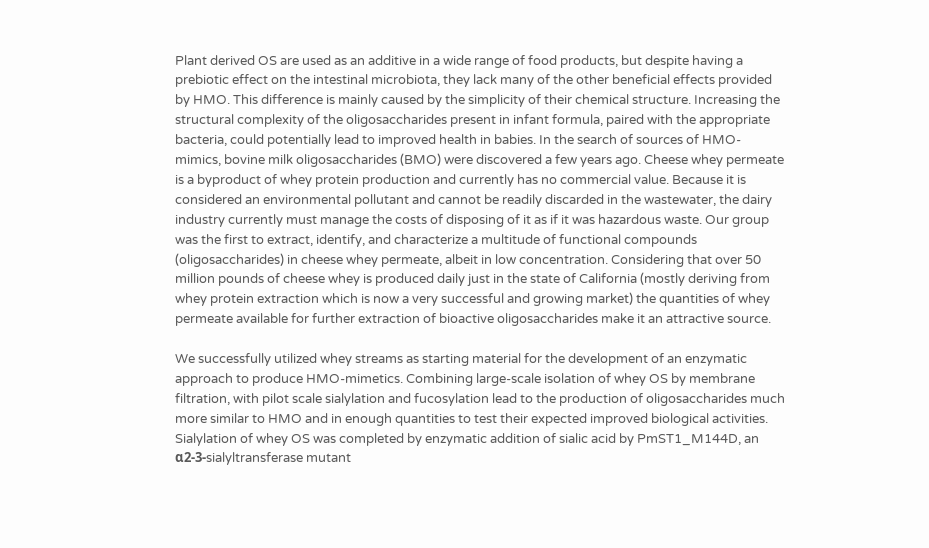Plant derived OS are used as an additive in a wide range of food products, but despite having a prebiotic effect on the intestinal microbiota, they lack many of the other beneficial effects provided by HMO. This difference is mainly caused by the simplicity of their chemical structure. Increasing the structural complexity of the oligosaccharides present in infant formula, paired with the appropriate bacteria, could potentially lead to improved health in babies. In the search of sources of HMO-mimics, bovine milk oligosaccharides (BMO) were discovered a few years ago. Cheese whey permeate is a byproduct of whey protein production and currently has no commercial value. Because it is considered an environmental pollutant and cannot be readily discarded in the wastewater, the dairy industry currently must manage the costs of disposing of it as if it was hazardous waste. Our group was the first to extract, identify, and characterize a multitude of functional compounds (oligosaccharides) in cheese whey permeate, albeit in low concentration. Considering that over 50 million pounds of cheese whey is produced daily just in the state of California (mostly deriving from whey protein extraction which is now a very successful and growing market) the quantities of whey permeate available for further extraction of bioactive oligosaccharides make it an attractive source.

We successfully utilized whey streams as starting material for the development of an enzymatic approach to produce HMO-mimetics. Combining large-scale isolation of whey OS by membrane filtration, with pilot scale sialylation and fucosylation lead to the production of oligosaccharides much more similar to HMO and in enough quantities to test their expected improved biological activities. Sialylation of whey OS was completed by enzymatic addition of sialic acid by PmST1_M144D, an α2-3-sialyltransferase mutant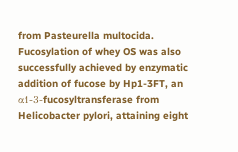from Pasteurella multocida. Fucosylation of whey OS was also successfully achieved by enzymatic addition of fucose by Hp1-3FT, an α1-3-fucosyltransferase from Helicobacter pylori, attaining eight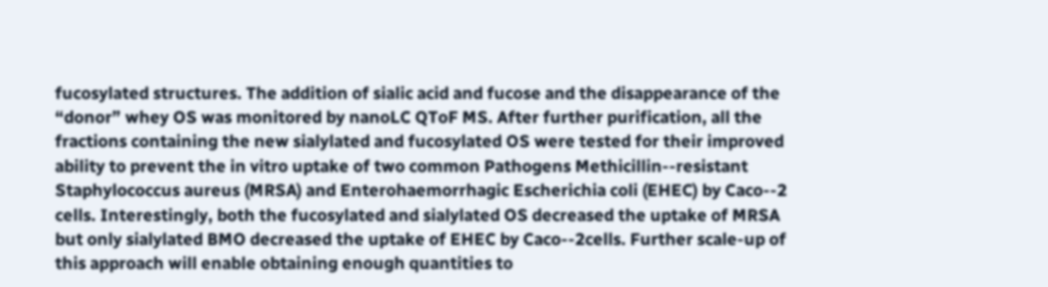fucosylated structures. The addition of sialic acid and fucose and the disappearance of the “donor” whey OS was monitored by nanoLC QToF MS. After further purification, all the fractions containing the new sialylated and fucosylated OS were tested for their improved ability to prevent the in vitro uptake of two common Pathogens Methicillin-‐resistant Staphylococcus aureus (MRSA) and Enterohaemorrhagic Escherichia coli (EHEC) by Caco-‐2 cells. Interestingly, both the fucosylated and sialylated OS decreased the uptake of MRSA but only sialylated BMO decreased the uptake of EHEC by Caco-‐2cells. Further scale-up of this approach will enable obtaining enough quantities to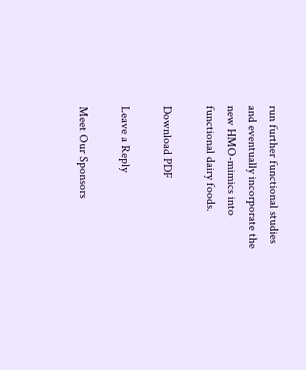run further functional studies and eventually incorporate the new HMO-mimics into
functional dairy foods.

Download PDF

Leave a Reply

Meet Our Sponsors